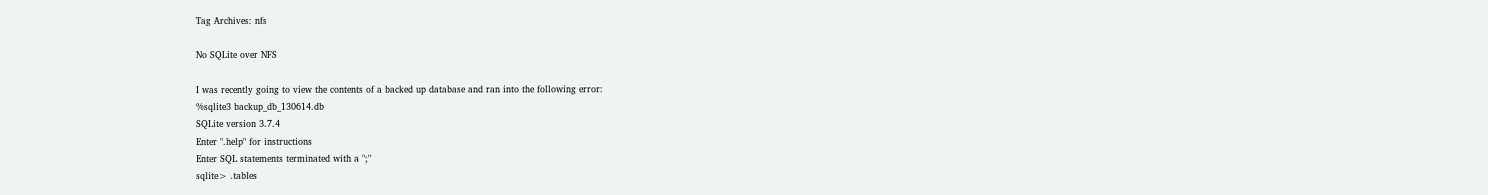Tag Archives: nfs

No SQLite over NFS

I was recently going to view the contents of a backed up database and ran into the following error:
%sqlite3 backup_db_130614.db
SQLite version 3.7.4
Enter ".help" for instructions
Enter SQL statements terminated with a ";"
sqlite> .tables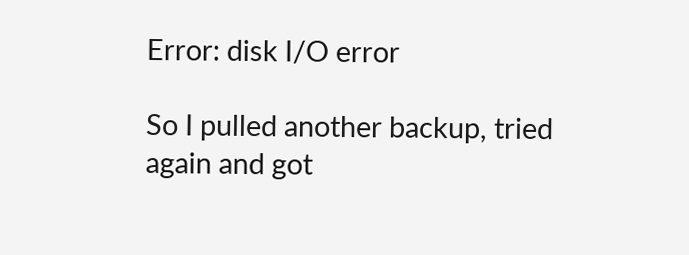Error: disk I/O error

So I pulled another backup, tried again and got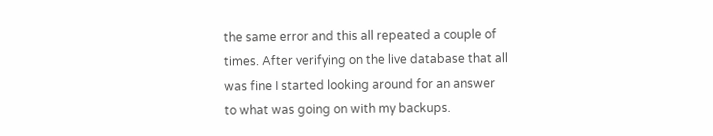the same error and this all repeated a couple of times. After verifying on the live database that all was fine I started looking around for an answer to what was going on with my backups.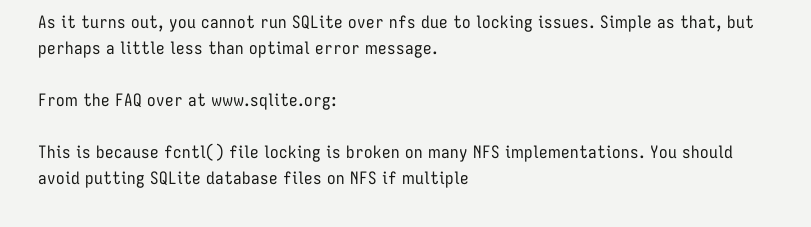As it turns out, you cannot run SQLite over nfs due to locking issues. Simple as that, but perhaps a little less than optimal error message.

From the FAQ over at www.sqlite.org:

This is because fcntl() file locking is broken on many NFS implementations. You should avoid putting SQLite database files on NFS if multiple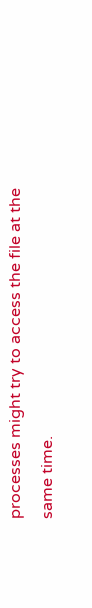processes might try to access the file at the same time.